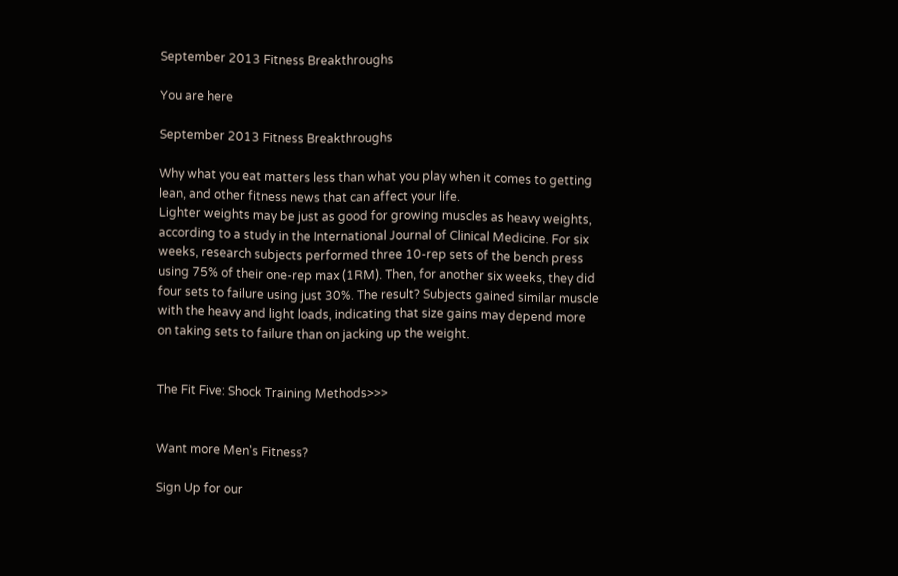September 2013 Fitness Breakthroughs

You are here

September 2013 Fitness Breakthroughs

Why what you eat matters less than what you play when it comes to getting lean, and other fitness news that can affect your life.
Lighter weights may be just as good for growing muscles as heavy weights, according to a study in the International Journal of Clinical Medicine. For six weeks, research subjects performed three 10-rep sets of the bench press using 75% of their one-rep max (1RM). Then, for another six weeks, they did four sets to failure using just 30%. The result? Subjects gained similar muscle with the heavy and light loads, indicating that size gains may depend more on taking sets to failure than on jacking up the weight.


The Fit Five: Shock Training Methods>>>


Want more Men's Fitness?

Sign Up for our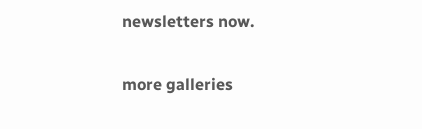newsletters now.

more galleries